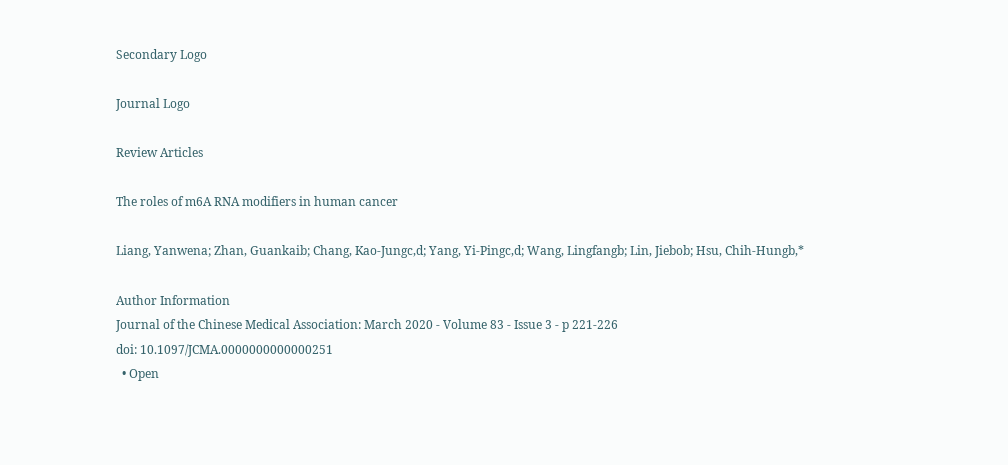Secondary Logo

Journal Logo

Review Articles

The roles of m6A RNA modifiers in human cancer

Liang, Yanwena; Zhan, Guankaib; Chang, Kao-Jungc,d; Yang, Yi-Pingc,d; Wang, Lingfangb; Lin, Jiebob; Hsu, Chih-Hungb,*

Author Information
Journal of the Chinese Medical Association: March 2020 - Volume 83 - Issue 3 - p 221-226
doi: 10.1097/JCMA.0000000000000251
  • Open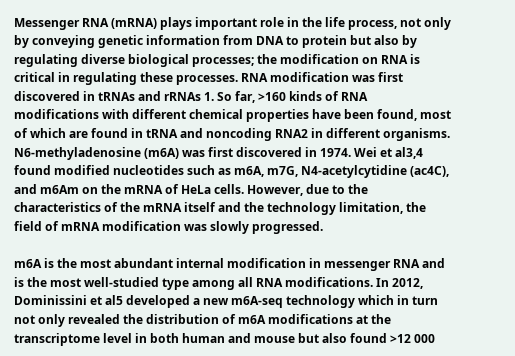Messenger RNA (mRNA) plays important role in the life process, not only by conveying genetic information from DNA to protein but also by regulating diverse biological processes; the modification on RNA is critical in regulating these processes. RNA modification was first discovered in tRNAs and rRNAs 1. So far, >160 kinds of RNA modifications with different chemical properties have been found, most of which are found in tRNA and noncoding RNA2 in different organisms. N6-methyladenosine (m6A) was first discovered in 1974. Wei et al3,4 found modified nucleotides such as m6A, m7G, N4-acetylcytidine (ac4C), and m6Am on the mRNA of HeLa cells. However, due to the characteristics of the mRNA itself and the technology limitation, the field of mRNA modification was slowly progressed.

m6A is the most abundant internal modification in messenger RNA and is the most well-studied type among all RNA modifications. In 2012, Dominissini et al5 developed a new m6A-seq technology which in turn not only revealed the distribution of m6A modifications at the transcriptome level in both human and mouse but also found >12 000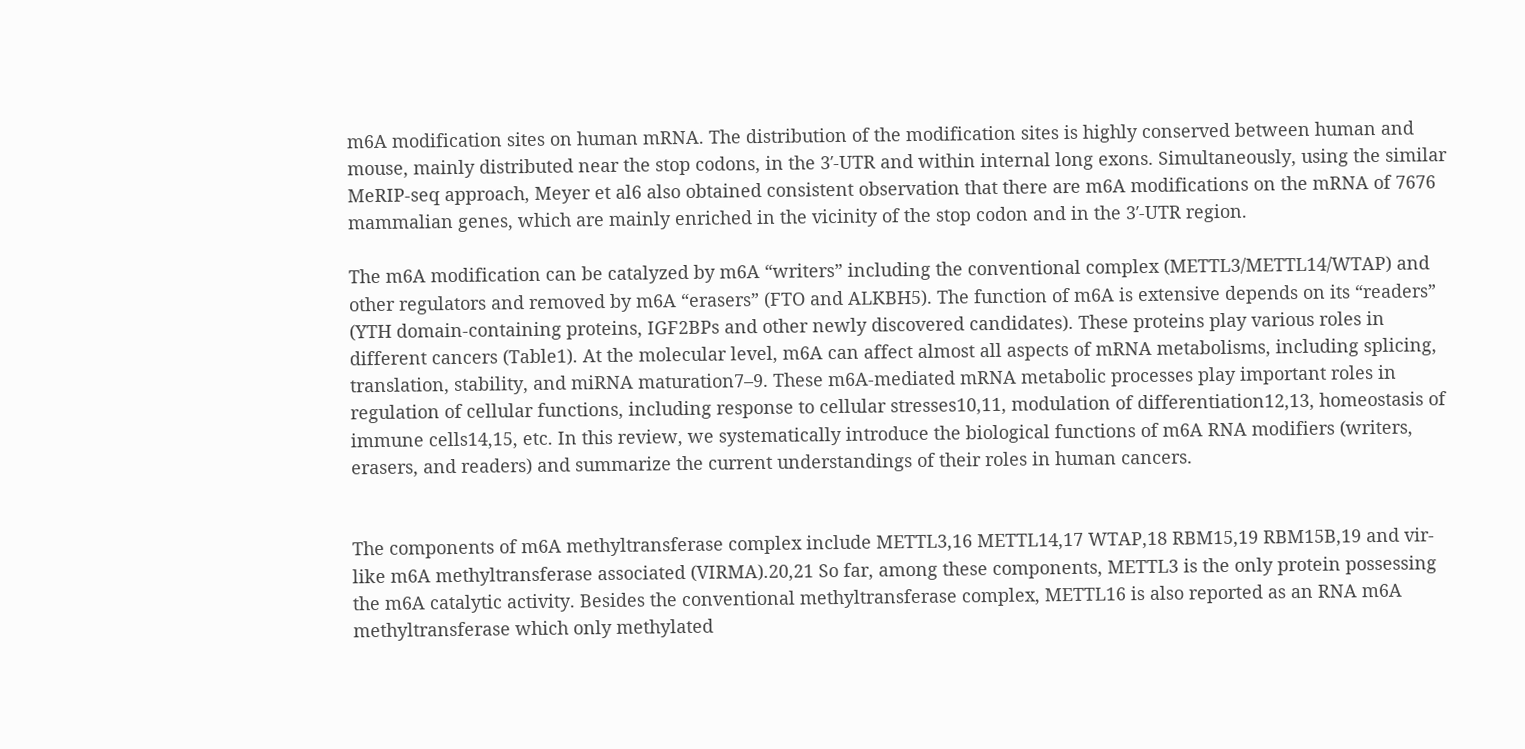m6A modification sites on human mRNA. The distribution of the modification sites is highly conserved between human and mouse, mainly distributed near the stop codons, in the 3′-UTR and within internal long exons. Simultaneously, using the similar MeRIP-seq approach, Meyer et al6 also obtained consistent observation that there are m6A modifications on the mRNA of 7676 mammalian genes, which are mainly enriched in the vicinity of the stop codon and in the 3′-UTR region.

The m6A modification can be catalyzed by m6A “writers” including the conventional complex (METTL3/METTL14/WTAP) and other regulators and removed by m6A “erasers” (FTO and ALKBH5). The function of m6A is extensive depends on its “readers” (YTH domain-containing proteins, IGF2BPs and other newly discovered candidates). These proteins play various roles in different cancers (Table1). At the molecular level, m6A can affect almost all aspects of mRNA metabolisms, including splicing, translation, stability, and miRNA maturation7–9. These m6A-mediated mRNA metabolic processes play important roles in regulation of cellular functions, including response to cellular stresses10,11, modulation of differentiation12,13, homeostasis of immune cells14,15, etc. In this review, we systematically introduce the biological functions of m6A RNA modifiers (writers, erasers, and readers) and summarize the current understandings of their roles in human cancers.


The components of m6A methyltransferase complex include METTL3,16 METTL14,17 WTAP,18 RBM15,19 RBM15B,19 and vir-like m6A methyltransferase associated (VIRMA).20,21 So far, among these components, METTL3 is the only protein possessing the m6A catalytic activity. Besides the conventional methyltransferase complex, METTL16 is also reported as an RNA m6A methyltransferase which only methylated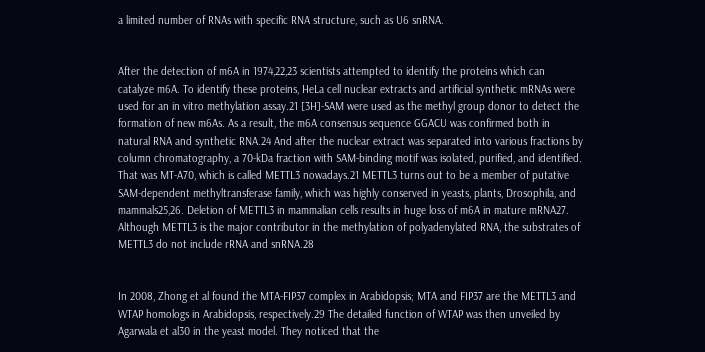a limited number of RNAs with specific RNA structure, such as U6 snRNA.


After the detection of m6A in 1974,22,23 scientists attempted to identify the proteins which can catalyze m6A. To identify these proteins, HeLa cell nuclear extracts and artificial synthetic mRNAs were used for an in vitro methylation assay.21 [3H]-SAM were used as the methyl group donor to detect the formation of new m6As. As a result, the m6A consensus sequence GGACU was confirmed both in natural RNA and synthetic RNA.24 And after the nuclear extract was separated into various fractions by column chromatography, a 70-kDa fraction with SAM-binding motif was isolated, purified, and identified. That was MT-A70, which is called METTL3 nowadays.21 METTL3 turns out to be a member of putative SAM-dependent methyltransferase family, which was highly conserved in yeasts, plants, Drosophila, and mammals25,26. Deletion of METTL3 in mammalian cells results in huge loss of m6A in mature mRNA27. Although METTL3 is the major contributor in the methylation of polyadenylated RNA, the substrates of METTL3 do not include rRNA and snRNA.28


In 2008, Zhong et al found the MTA-FIP37 complex in Arabidopsis; MTA and FIP37 are the METTL3 and WTAP homologs in Arabidopsis, respectively.29 The detailed function of WTAP was then unveiled by Agarwala et al30 in the yeast model. They noticed that the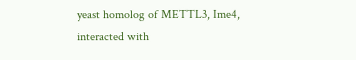yeast homolog of METTL3, Ime4, interacted with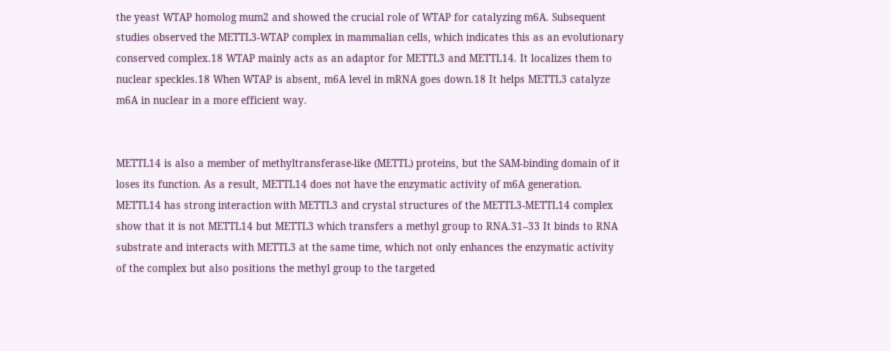the yeast WTAP homolog mum2 and showed the crucial role of WTAP for catalyzing m6A. Subsequent studies observed the METTL3-WTAP complex in mammalian cells, which indicates this as an evolutionary conserved complex.18 WTAP mainly acts as an adaptor for METTL3 and METTL14. It localizes them to nuclear speckles.18 When WTAP is absent, m6A level in mRNA goes down.18 It helps METTL3 catalyze m6A in nuclear in a more efficient way.


METTL14 is also a member of methyltransferase-like (METTL) proteins, but the SAM-binding domain of it loses its function. As a result, METTL14 does not have the enzymatic activity of m6A generation. METTL14 has strong interaction with METTL3 and crystal structures of the METTL3-METTL14 complex show that it is not METTL14 but METTL3 which transfers a methyl group to RNA.31–33 It binds to RNA substrate and interacts with METTL3 at the same time, which not only enhances the enzymatic activity of the complex but also positions the methyl group to the targeted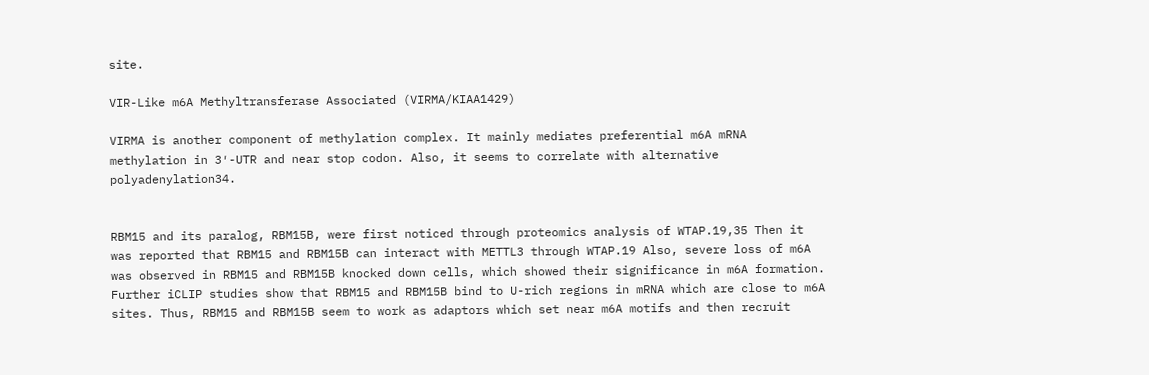site.

VIR-Like m6A Methyltransferase Associated (VIRMA/KIAA1429)

VIRMA is another component of methylation complex. It mainly mediates preferential m6A mRNA methylation in 3′-UTR and near stop codon. Also, it seems to correlate with alternative polyadenylation34.


RBM15 and its paralog, RBM15B, were first noticed through proteomics analysis of WTAP.19,35 Then it was reported that RBM15 and RBM15B can interact with METTL3 through WTAP.19 Also, severe loss of m6A was observed in RBM15 and RBM15B knocked down cells, which showed their significance in m6A formation. Further iCLIP studies show that RBM15 and RBM15B bind to U-rich regions in mRNA which are close to m6A sites. Thus, RBM15 and RBM15B seem to work as adaptors which set near m6A motifs and then recruit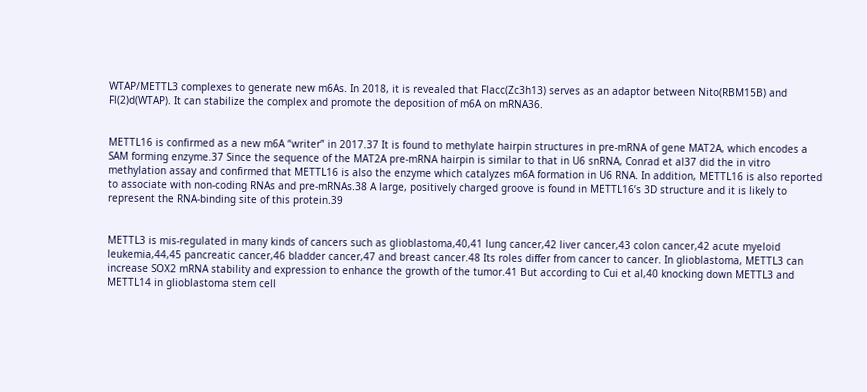WTAP/METTL3 complexes to generate new m6As. In 2018, it is revealed that Flacc(Zc3h13) serves as an adaptor between Nito(RBM15B) and Fl(2)d(WTAP). It can stabilize the complex and promote the deposition of m6A on mRNA36.


METTL16 is confirmed as a new m6A “writer” in 2017.37 It is found to methylate hairpin structures in pre-mRNA of gene MAT2A, which encodes a SAM forming enzyme.37 Since the sequence of the MAT2A pre-mRNA hairpin is similar to that in U6 snRNA, Conrad et al37 did the in vitro methylation assay and confirmed that METTL16 is also the enzyme which catalyzes m6A formation in U6 RNA. In addition, METTL16 is also reported to associate with non-coding RNAs and pre-mRNAs.38 A large, positively charged groove is found in METTL16’s 3D structure and it is likely to represent the RNA-binding site of this protein.39


METTL3 is mis-regulated in many kinds of cancers such as glioblastoma,40,41 lung cancer,42 liver cancer,43 colon cancer,42 acute myeloid leukemia,44,45 pancreatic cancer,46 bladder cancer,47 and breast cancer.48 Its roles differ from cancer to cancer. In glioblastoma, METTL3 can increase SOX2 mRNA stability and expression to enhance the growth of the tumor.41 But according to Cui et al,40 knocking down METTL3 and METTL14 in glioblastoma stem cell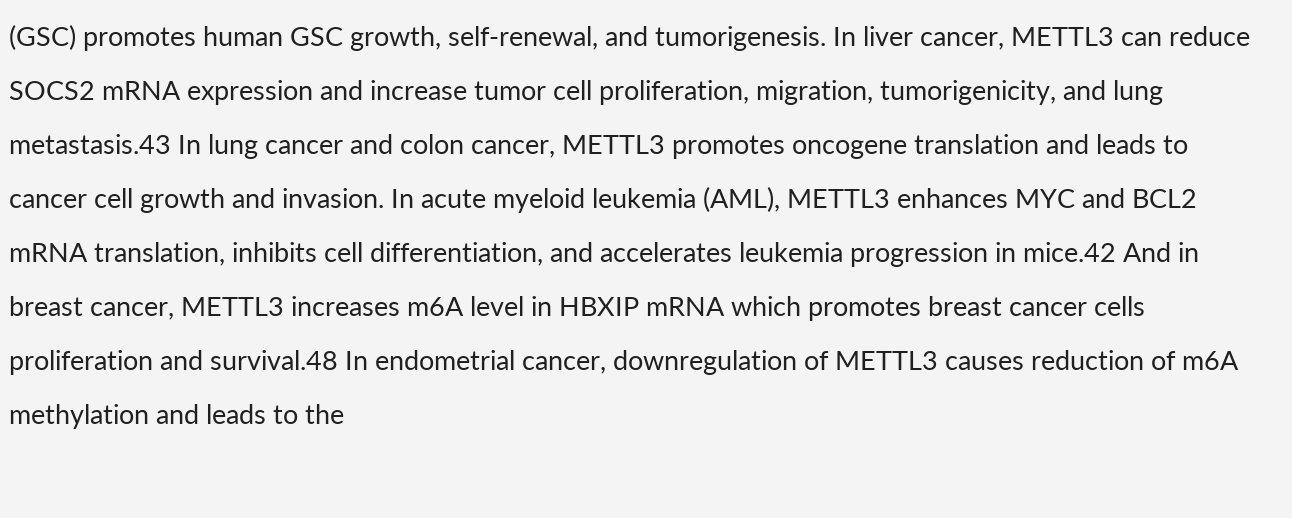(GSC) promotes human GSC growth, self-renewal, and tumorigenesis. In liver cancer, METTL3 can reduce SOCS2 mRNA expression and increase tumor cell proliferation, migration, tumorigenicity, and lung metastasis.43 In lung cancer and colon cancer, METTL3 promotes oncogene translation and leads to cancer cell growth and invasion. In acute myeloid leukemia (AML), METTL3 enhances MYC and BCL2 mRNA translation, inhibits cell differentiation, and accelerates leukemia progression in mice.42 And in breast cancer, METTL3 increases m6A level in HBXIP mRNA which promotes breast cancer cells proliferation and survival.48 In endometrial cancer, downregulation of METTL3 causes reduction of m6A methylation and leads to the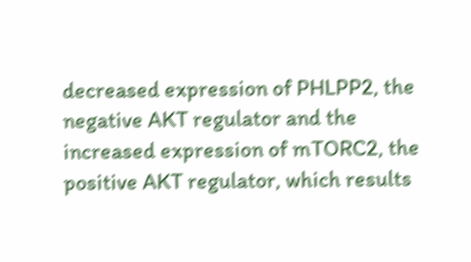decreased expression of PHLPP2, the negative AKT regulator and the increased expression of mTORC2, the positive AKT regulator, which results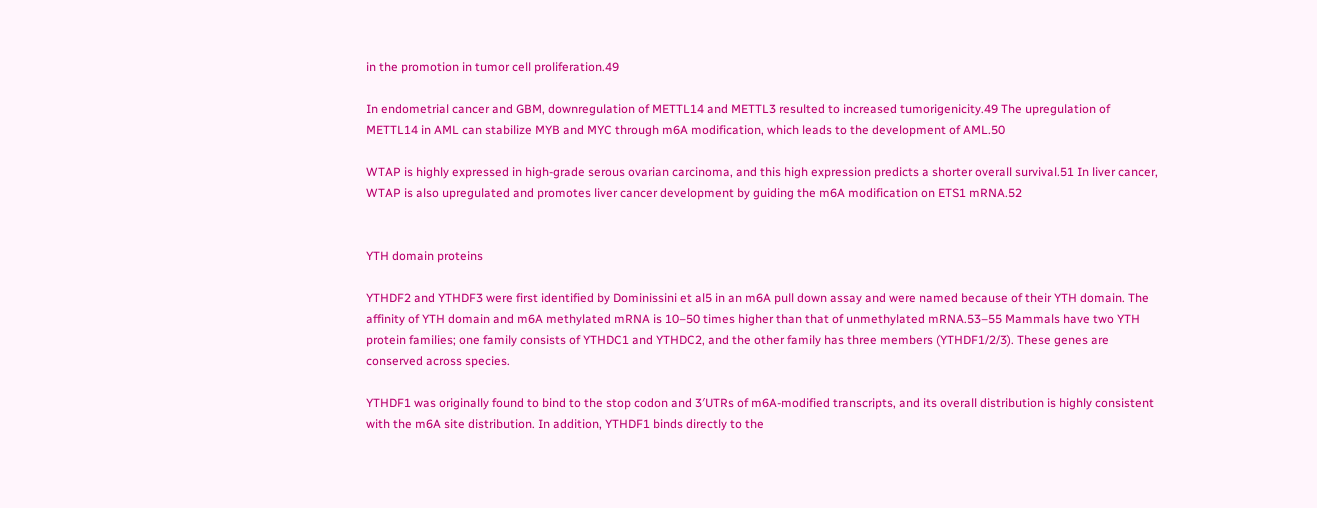in the promotion in tumor cell proliferation.49

In endometrial cancer and GBM, downregulation of METTL14 and METTL3 resulted to increased tumorigenicity.49 The upregulation of METTL14 in AML can stabilize MYB and MYC through m6A modification, which leads to the development of AML.50

WTAP is highly expressed in high-grade serous ovarian carcinoma, and this high expression predicts a shorter overall survival.51 In liver cancer, WTAP is also upregulated and promotes liver cancer development by guiding the m6A modification on ETS1 mRNA.52


YTH domain proteins

YTHDF2 and YTHDF3 were first identified by Dominissini et al5 in an m6A pull down assay and were named because of their YTH domain. The affinity of YTH domain and m6A methylated mRNA is 10–50 times higher than that of unmethylated mRNA.53–55 Mammals have two YTH protein families; one family consists of YTHDC1 and YTHDC2, and the other family has three members (YTHDF1/2/3). These genes are conserved across species.

YTHDF1 was originally found to bind to the stop codon and 3′UTRs of m6A-modified transcripts, and its overall distribution is highly consistent with the m6A site distribution. In addition, YTHDF1 binds directly to the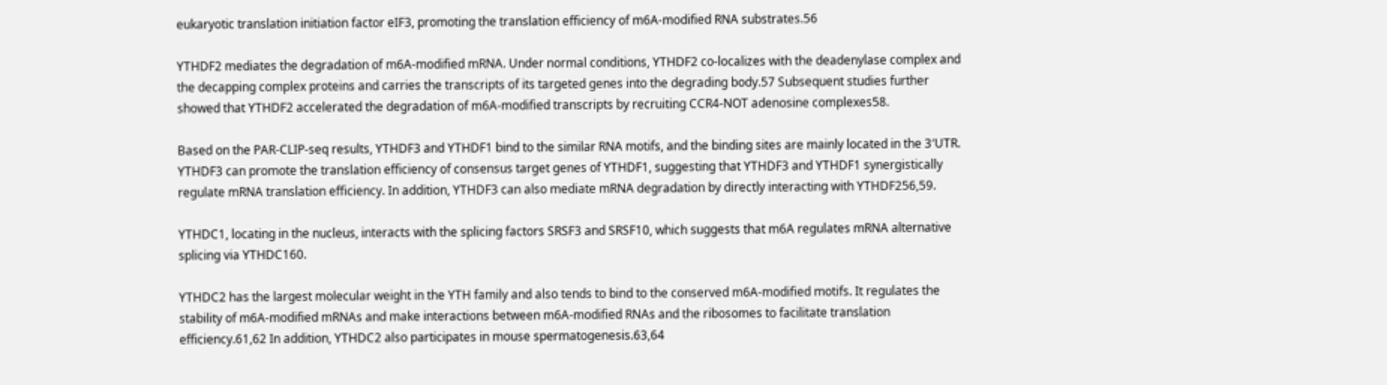eukaryotic translation initiation factor eIF3, promoting the translation efficiency of m6A-modified RNA substrates.56

YTHDF2 mediates the degradation of m6A-modified mRNA. Under normal conditions, YTHDF2 co-localizes with the deadenylase complex and the decapping complex proteins and carries the transcripts of its targeted genes into the degrading body.57 Subsequent studies further showed that YTHDF2 accelerated the degradation of m6A-modified transcripts by recruiting CCR4-NOT adenosine complexes58.

Based on the PAR-CLIP-seq results, YTHDF3 and YTHDF1 bind to the similar RNA motifs, and the binding sites are mainly located in the 3′UTR. YTHDF3 can promote the translation efficiency of consensus target genes of YTHDF1, suggesting that YTHDF3 and YTHDF1 synergistically regulate mRNA translation efficiency. In addition, YTHDF3 can also mediate mRNA degradation by directly interacting with YTHDF256,59.

YTHDC1, locating in the nucleus, interacts with the splicing factors SRSF3 and SRSF10, which suggests that m6A regulates mRNA alternative splicing via YTHDC160.

YTHDC2 has the largest molecular weight in the YTH family and also tends to bind to the conserved m6A-modified motifs. It regulates the stability of m6A-modified mRNAs and make interactions between m6A-modified RNAs and the ribosomes to facilitate translation efficiency.61,62 In addition, YTHDC2 also participates in mouse spermatogenesis.63,64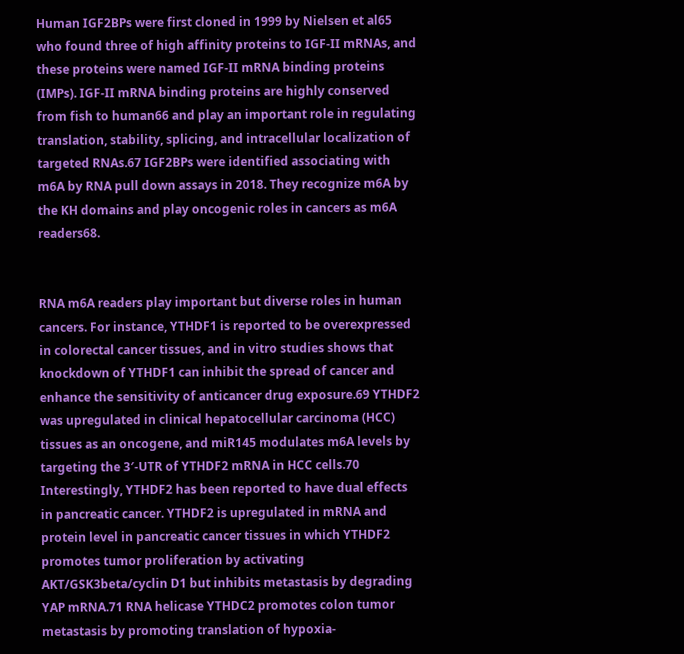Human IGF2BPs were first cloned in 1999 by Nielsen et al65 who found three of high affinity proteins to IGF-II mRNAs, and these proteins were named IGF-II mRNA binding proteins (IMPs). IGF-II mRNA binding proteins are highly conserved from fish to human66 and play an important role in regulating translation, stability, splicing, and intracellular localization of targeted RNAs.67 IGF2BPs were identified associating with m6A by RNA pull down assays in 2018. They recognize m6A by the KH domains and play oncogenic roles in cancers as m6A readers68.


RNA m6A readers play important but diverse roles in human cancers. For instance, YTHDF1 is reported to be overexpressed in colorectal cancer tissues, and in vitro studies shows that knockdown of YTHDF1 can inhibit the spread of cancer and enhance the sensitivity of anticancer drug exposure.69 YTHDF2 was upregulated in clinical hepatocellular carcinoma (HCC) tissues as an oncogene, and miR145 modulates m6A levels by targeting the 3′-UTR of YTHDF2 mRNA in HCC cells.70 Interestingly, YTHDF2 has been reported to have dual effects in pancreatic cancer. YTHDF2 is upregulated in mRNA and protein level in pancreatic cancer tissues in which YTHDF2 promotes tumor proliferation by activating AKT/GSK3beta/cyclin D1 but inhibits metastasis by degrading YAP mRNA.71 RNA helicase YTHDC2 promotes colon tumor metastasis by promoting translation of hypoxia-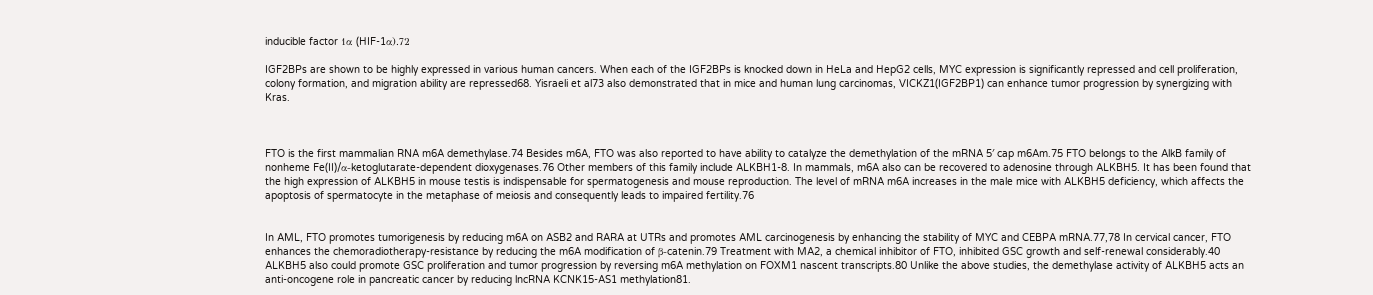inducible factor 1α (HIF-1α).72

IGF2BPs are shown to be highly expressed in various human cancers. When each of the IGF2BPs is knocked down in HeLa and HepG2 cells, MYC expression is significantly repressed and cell proliferation, colony formation, and migration ability are repressed68. Yisraeli et al73 also demonstrated that in mice and human lung carcinomas, VICKZ1(IGF2BP1) can enhance tumor progression by synergizing with Kras.



FTO is the first mammalian RNA m6A demethylase.74 Besides m6A, FTO was also reported to have ability to catalyze the demethylation of the mRNA 5′ cap m6Am.75 FTO belongs to the AlkB family of nonheme Fe(II)/α-ketoglutarate-dependent dioxygenases.76 Other members of this family include ALKBH1-8. In mammals, m6A also can be recovered to adenosine through ALKBH5. It has been found that the high expression of ALKBH5 in mouse testis is indispensable for spermatogenesis and mouse reproduction. The level of mRNA m6A increases in the male mice with ALKBH5 deficiency, which affects the apoptosis of spermatocyte in the metaphase of meiosis and consequently leads to impaired fertility.76


In AML, FTO promotes tumorigenesis by reducing m6A on ASB2 and RARA at UTRs and promotes AML carcinogenesis by enhancing the stability of MYC and CEBPA mRNA.77,78 In cervical cancer, FTO enhances the chemoradiotherapy-resistance by reducing the m6A modification of β-catenin.79 Treatment with MA2, a chemical inhibitor of FTO, inhibited GSC growth and self-renewal considerably.40 ALKBH5 also could promote GSC proliferation and tumor progression by reversing m6A methylation on FOXM1 nascent transcripts.80 Unlike the above studies, the demethylase activity of ALKBH5 acts an anti-oncogene role in pancreatic cancer by reducing lncRNA KCNK15-AS1 methylation81.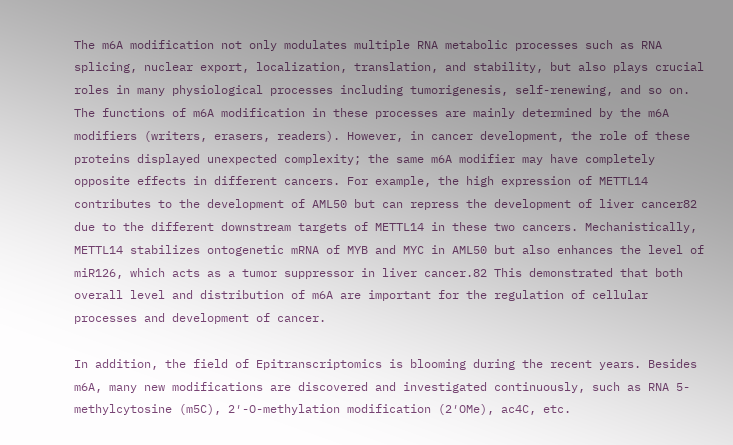The m6A modification not only modulates multiple RNA metabolic processes such as RNA splicing, nuclear export, localization, translation, and stability, but also plays crucial roles in many physiological processes including tumorigenesis, self-renewing, and so on. The functions of m6A modification in these processes are mainly determined by the m6A modifiers (writers, erasers, readers). However, in cancer development, the role of these proteins displayed unexpected complexity; the same m6A modifier may have completely opposite effects in different cancers. For example, the high expression of METTL14 contributes to the development of AML50 but can repress the development of liver cancer82 due to the different downstream targets of METTL14 in these two cancers. Mechanistically, METTL14 stabilizes ontogenetic mRNA of MYB and MYC in AML50 but also enhances the level of miR126, which acts as a tumor suppressor in liver cancer.82 This demonstrated that both overall level and distribution of m6A are important for the regulation of cellular processes and development of cancer.

In addition, the field of Epitranscriptomics is blooming during the recent years. Besides m6A, many new modifications are discovered and investigated continuously, such as RNA 5-methylcytosine (m5C), 2′-O-methylation modification (2′OMe), ac4C, etc.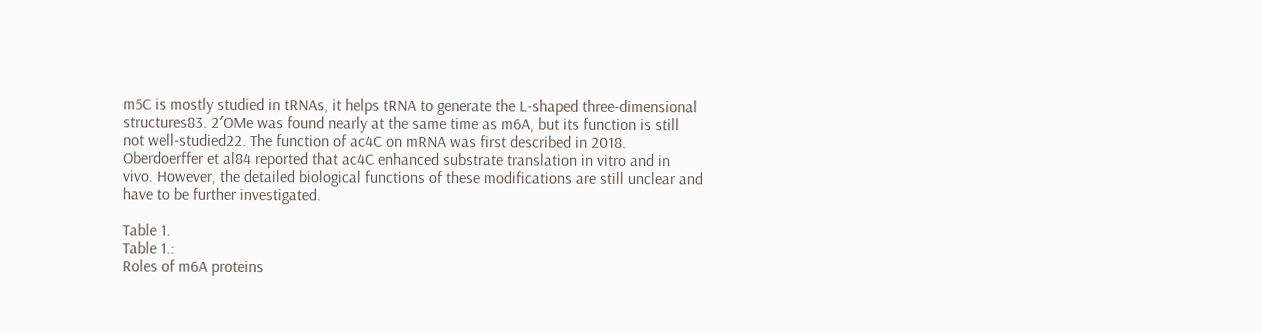m5C is mostly studied in tRNAs, it helps tRNA to generate the L-shaped three-dimensional structures83. 2′OMe was found nearly at the same time as m6A, but its function is still not well-studied22. The function of ac4C on mRNA was first described in 2018. Oberdoerffer et al84 reported that ac4C enhanced substrate translation in vitro and in vivo. However, the detailed biological functions of these modifications are still unclear and have to be further investigated.

Table 1.
Table 1.:
Roles of m6A proteins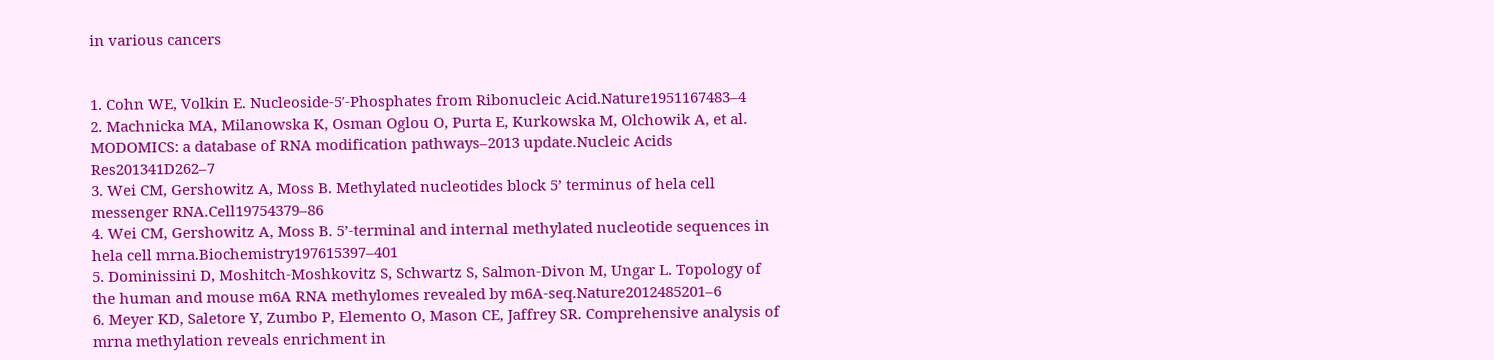in various cancers


1. Cohn WE, Volkin E. Nucleoside-5′-Phosphates from Ribonucleic Acid.Nature1951167483–4
2. Machnicka MA, Milanowska K, Osman Oglou O, Purta E, Kurkowska M, Olchowik A, et al. MODOMICS: a database of RNA modification pathways–2013 update.Nucleic Acids Res201341D262–7
3. Wei CM, Gershowitz A, Moss B. Methylated nucleotides block 5’ terminus of hela cell messenger RNA.Cell19754379–86
4. Wei CM, Gershowitz A, Moss B. 5’-terminal and internal methylated nucleotide sequences in hela cell mrna.Biochemistry197615397–401
5. Dominissini D, Moshitch-Moshkovitz S, Schwartz S, Salmon-Divon M, Ungar L. Topology of the human and mouse m6A RNA methylomes revealed by m6A-seq.Nature2012485201–6
6. Meyer KD, Saletore Y, Zumbo P, Elemento O, Mason CE, Jaffrey SR. Comprehensive analysis of mrna methylation reveals enrichment in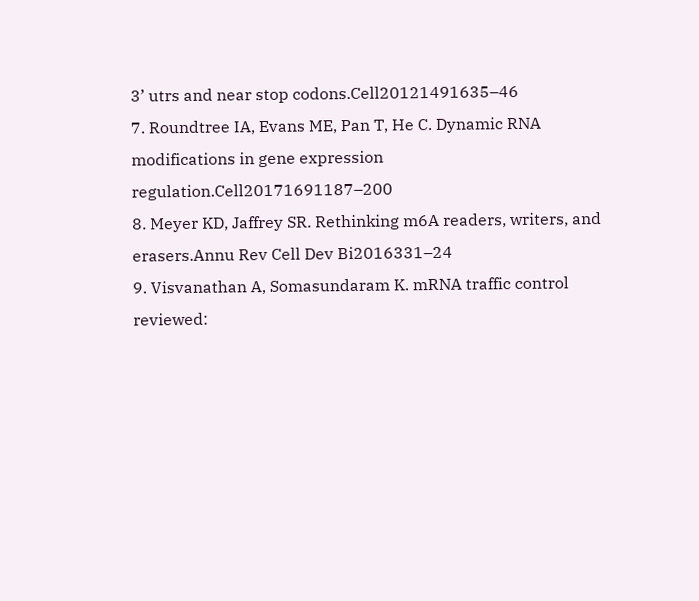3’ utrs and near stop codons.Cell20121491635–46
7. Roundtree IA, Evans ME, Pan T, He C. Dynamic RNA modifications in gene expression regulation.Cell20171691187–200
8. Meyer KD, Jaffrey SR. Rethinking m6A readers, writers, and erasers.Annu Rev Cell Dev Bi2016331–24
9. Visvanathan A, Somasundaram K. mRNA traffic control reviewed: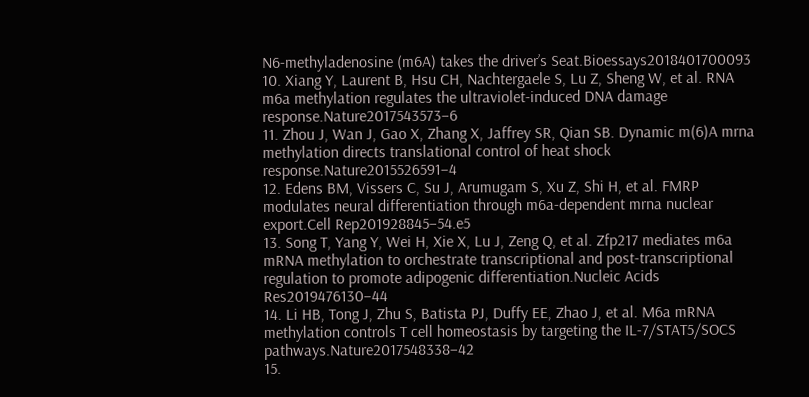N6-methyladenosine (m6A) takes the driver’s Seat.Bioessays2018401700093
10. Xiang Y, Laurent B, Hsu CH, Nachtergaele S, Lu Z, Sheng W, et al. RNA m6a methylation regulates the ultraviolet-induced DNA damage response.Nature2017543573–6
11. Zhou J, Wan J, Gao X, Zhang X, Jaffrey SR, Qian SB. Dynamic m(6)A mrna methylation directs translational control of heat shock response.Nature2015526591–4
12. Edens BM, Vissers C, Su J, Arumugam S, Xu Z, Shi H, et al. FMRP modulates neural differentiation through m6a-dependent mrna nuclear export.Cell Rep201928845–54.e5
13. Song T, Yang Y, Wei H, Xie X, Lu J, Zeng Q, et al. Zfp217 mediates m6a mRNA methylation to orchestrate transcriptional and post-transcriptional regulation to promote adipogenic differentiation.Nucleic Acids Res2019476130–44
14. Li HB, Tong J, Zhu S, Batista PJ, Duffy EE, Zhao J, et al. M6a mRNA methylation controls T cell homeostasis by targeting the IL-7/STAT5/SOCS pathways.Nature2017548338–42
15.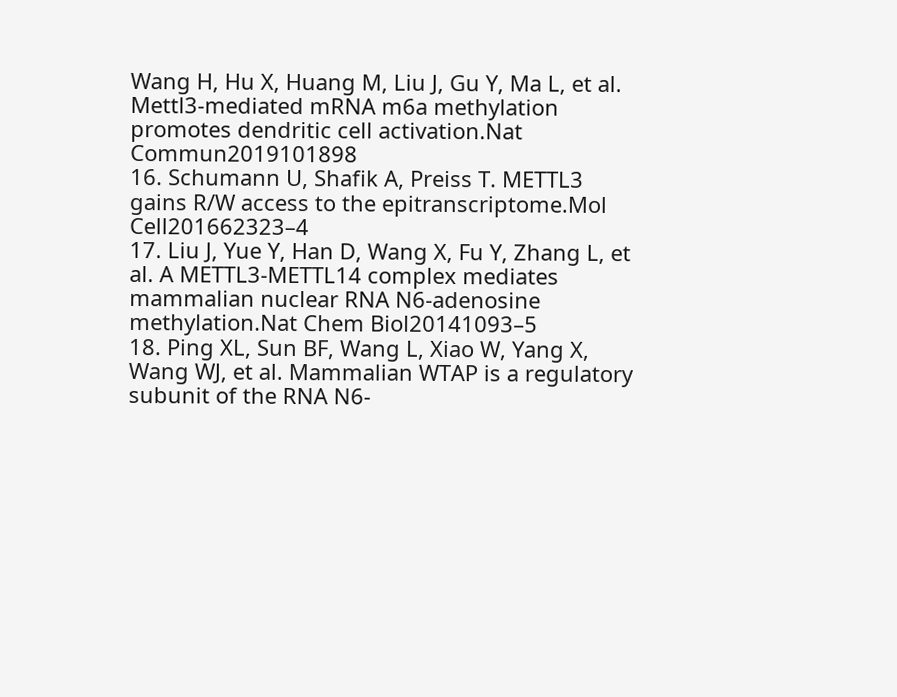Wang H, Hu X, Huang M, Liu J, Gu Y, Ma L, et al. Mettl3-mediated mRNA m6a methylation promotes dendritic cell activation.Nat Commun2019101898
16. Schumann U, Shafik A, Preiss T. METTL3 gains R/W access to the epitranscriptome.Mol Cell201662323–4
17. Liu J, Yue Y, Han D, Wang X, Fu Y, Zhang L, et al. A METTL3-METTL14 complex mediates mammalian nuclear RNA N6-adenosine methylation.Nat Chem Biol20141093–5
18. Ping XL, Sun BF, Wang L, Xiao W, Yang X, Wang WJ, et al. Mammalian WTAP is a regulatory subunit of the RNA N6-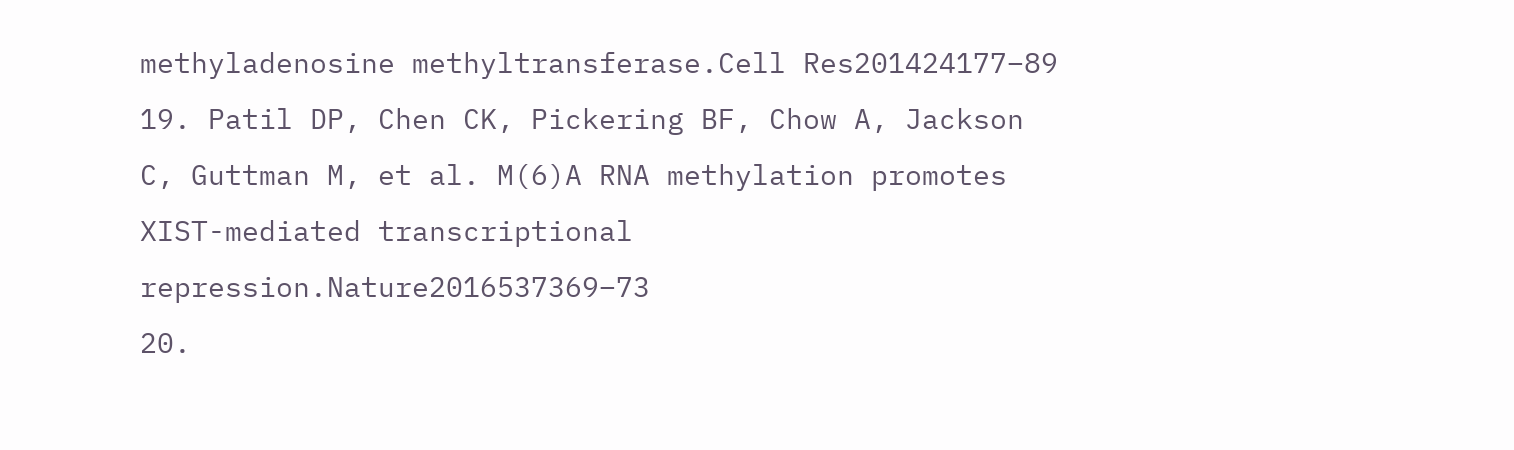methyladenosine methyltransferase.Cell Res201424177–89
19. Patil DP, Chen CK, Pickering BF, Chow A, Jackson C, Guttman M, et al. M(6)A RNA methylation promotes XIST-mediated transcriptional repression.Nature2016537369–73
20.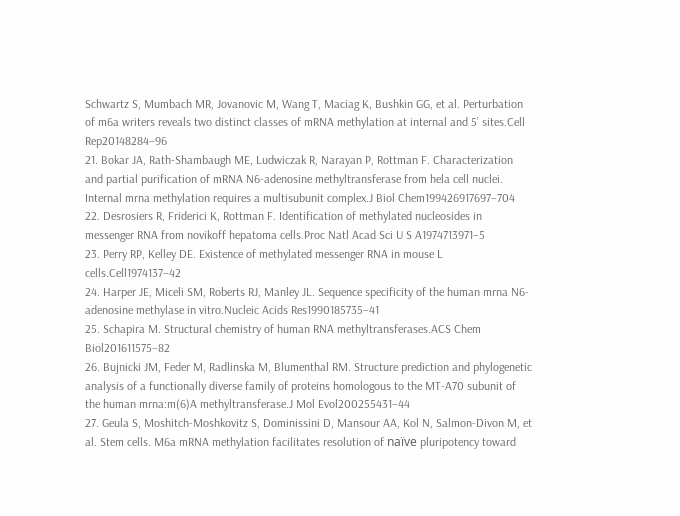Schwartz S, Mumbach MR, Jovanovic M, Wang T, Maciag K, Bushkin GG, et al. Perturbation of m6a writers reveals two distinct classes of mRNA methylation at internal and 5’ sites.Cell Rep20148284–96
21. Bokar JA, Rath-Shambaugh ME, Ludwiczak R, Narayan P, Rottman F. Characterization and partial purification of mRNA N6-adenosine methyltransferase from hela cell nuclei. Internal mrna methylation requires a multisubunit complex.J Biol Chem199426917697–704
22. Desrosiers R, Friderici K, Rottman F. Identification of methylated nucleosides in messenger RNA from novikoff hepatoma cells.Proc Natl Acad Sci U S A1974713971–5
23. Perry RP, Kelley DE. Existence of methylated messenger RNA in mouse L cells.Cell1974137–42
24. Harper JE, Miceli SM, Roberts RJ, Manley JL. Sequence specificity of the human mrna N6-adenosine methylase in vitro.Nucleic Acids Res1990185735–41
25. Schapira M. Structural chemistry of human RNA methyltransferases.ACS Chem Biol201611575–82
26. Bujnicki JM, Feder M, Radlinska M, Blumenthal RM. Structure prediction and phylogenetic analysis of a functionally diverse family of proteins homologous to the MT-A70 subunit of the human mrna:m(6)A methyltransferase.J Mol Evol200255431–44
27. Geula S, Moshitch-Moshkovitz S, Dominissini D, Mansour AA, Kol N, Salmon-Divon M, et al. Stem cells. M6a mRNA methylation facilitates resolution of naïve pluripotency toward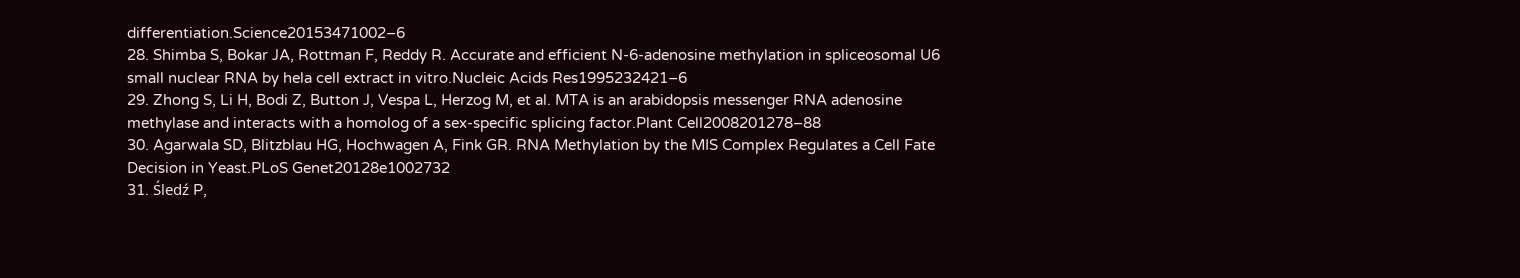differentiation.Science20153471002–6
28. Shimba S, Bokar JA, Rottman F, Reddy R. Accurate and efficient N-6-adenosine methylation in spliceosomal U6 small nuclear RNA by hela cell extract in vitro.Nucleic Acids Res1995232421–6
29. Zhong S, Li H, Bodi Z, Button J, Vespa L, Herzog M, et al. MTA is an arabidopsis messenger RNA adenosine methylase and interacts with a homolog of a sex-specific splicing factor.Plant Cell2008201278–88
30. Agarwala SD, Blitzblau HG, Hochwagen A, Fink GR. RNA Methylation by the MIS Complex Regulates a Cell Fate Decision in Yeast.PLoS Genet20128e1002732
31. Śledź P,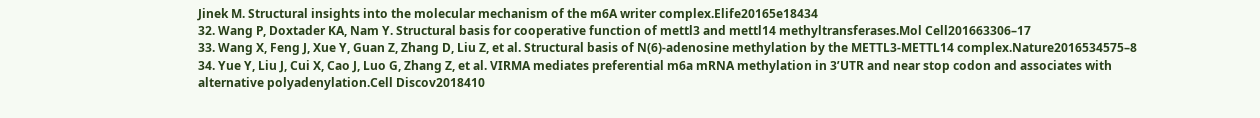Jinek M. Structural insights into the molecular mechanism of the m6A writer complex.Elife20165e18434
32. Wang P, Doxtader KA, Nam Y. Structural basis for cooperative function of mettl3 and mettl14 methyltransferases.Mol Cell201663306–17
33. Wang X, Feng J, Xue Y, Guan Z, Zhang D, Liu Z, et al. Structural basis of N(6)-adenosine methylation by the METTL3-METTL14 complex.Nature2016534575–8
34. Yue Y, Liu J, Cui X, Cao J, Luo G, Zhang Z, et al. VIRMA mediates preferential m6a mRNA methylation in 3’UTR and near stop codon and associates with alternative polyadenylation.Cell Discov2018410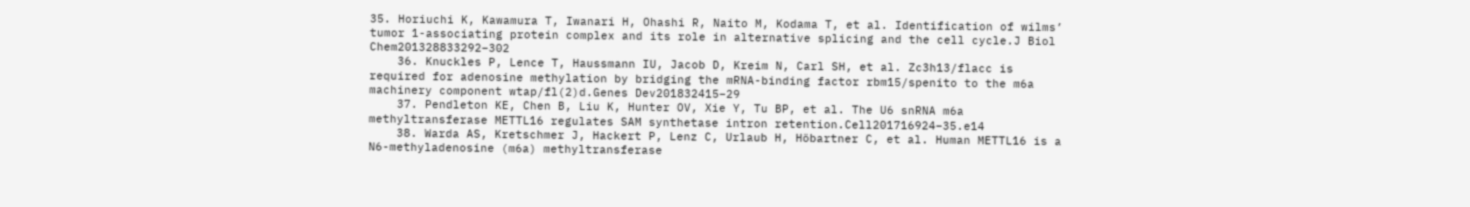35. Horiuchi K, Kawamura T, Iwanari H, Ohashi R, Naito M, Kodama T, et al. Identification of wilms’ tumor 1-associating protein complex and its role in alternative splicing and the cell cycle.J Biol Chem201328833292–302
    36. Knuckles P, Lence T, Haussmann IU, Jacob D, Kreim N, Carl SH, et al. Zc3h13/flacc is required for adenosine methylation by bridging the mRNA-binding factor rbm15/spenito to the m6a machinery component wtap/fl(2)d.Genes Dev201832415–29
    37. Pendleton KE, Chen B, Liu K, Hunter OV, Xie Y, Tu BP, et al. The U6 snRNA m6a methyltransferase METTL16 regulates SAM synthetase intron retention.Cell201716924–35.e14
    38. Warda AS, Kretschmer J, Hackert P, Lenz C, Urlaub H, Höbartner C, et al. Human METTL16 is a N6-methyladenosine (m6a) methyltransferase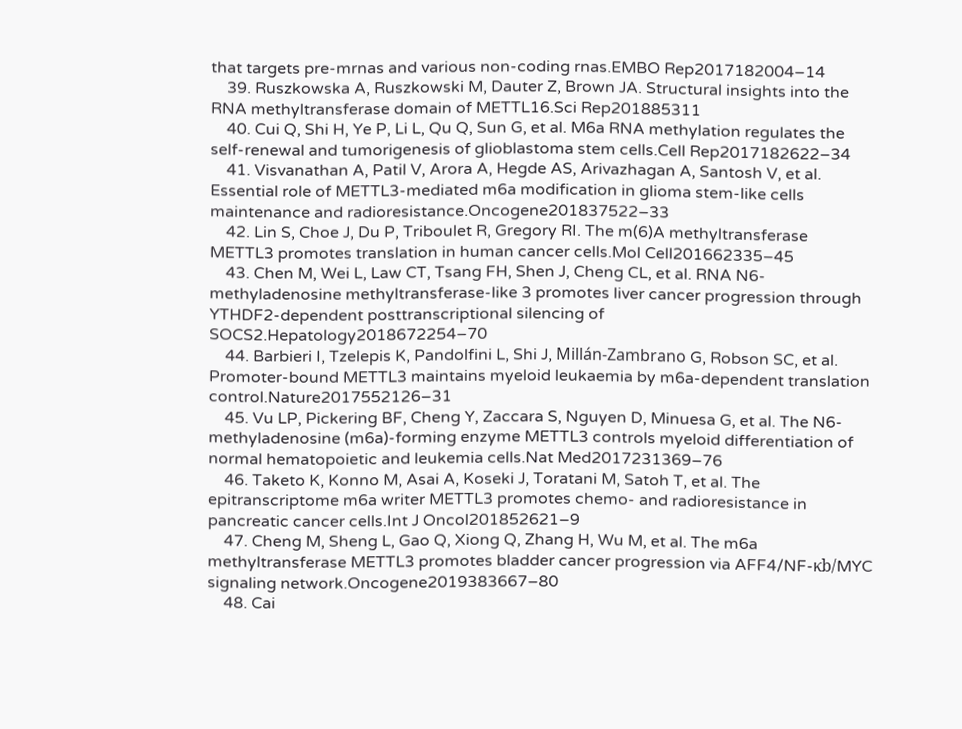that targets pre-mrnas and various non-coding rnas.EMBO Rep2017182004–14
    39. Ruszkowska A, Ruszkowski M, Dauter Z, Brown JA. Structural insights into the RNA methyltransferase domain of METTL16.Sci Rep201885311
    40. Cui Q, Shi H, Ye P, Li L, Qu Q, Sun G, et al. M6a RNA methylation regulates the self-renewal and tumorigenesis of glioblastoma stem cells.Cell Rep2017182622–34
    41. Visvanathan A, Patil V, Arora A, Hegde AS, Arivazhagan A, Santosh V, et al. Essential role of METTL3-mediated m6a modification in glioma stem-like cells maintenance and radioresistance.Oncogene201837522–33
    42. Lin S, Choe J, Du P, Triboulet R, Gregory RI. The m(6)A methyltransferase METTL3 promotes translation in human cancer cells.Mol Cell201662335–45
    43. Chen M, Wei L, Law CT, Tsang FH, Shen J, Cheng CL, et al. RNA N6-methyladenosine methyltransferase-like 3 promotes liver cancer progression through YTHDF2-dependent posttranscriptional silencing of SOCS2.Hepatology2018672254–70
    44. Barbieri I, Tzelepis K, Pandolfini L, Shi J, Millán-Zambrano G, Robson SC, et al. Promoter-bound METTL3 maintains myeloid leukaemia by m6a-dependent translation control.Nature2017552126–31
    45. Vu LP, Pickering BF, Cheng Y, Zaccara S, Nguyen D, Minuesa G, et al. The N6-methyladenosine (m6a)-forming enzyme METTL3 controls myeloid differentiation of normal hematopoietic and leukemia cells.Nat Med2017231369–76
    46. Taketo K, Konno M, Asai A, Koseki J, Toratani M, Satoh T, et al. The epitranscriptome m6a writer METTL3 promotes chemo- and radioresistance in pancreatic cancer cells.Int J Oncol201852621–9
    47. Cheng M, Sheng L, Gao Q, Xiong Q, Zhang H, Wu M, et al. The m6a methyltransferase METTL3 promotes bladder cancer progression via AFF4/NF-κb/MYC signaling network.Oncogene2019383667–80
    48. Cai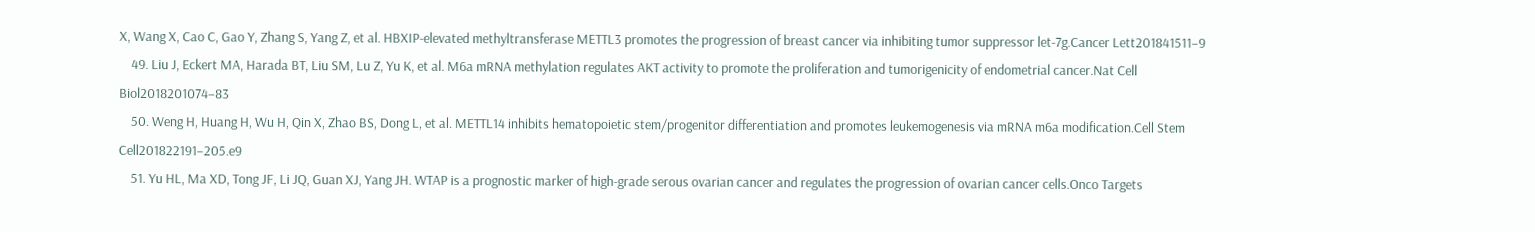X, Wang X, Cao C, Gao Y, Zhang S, Yang Z, et al. HBXIP-elevated methyltransferase METTL3 promotes the progression of breast cancer via inhibiting tumor suppressor let-7g.Cancer Lett201841511–9
    49. Liu J, Eckert MA, Harada BT, Liu SM, Lu Z, Yu K, et al. M6a mRNA methylation regulates AKT activity to promote the proliferation and tumorigenicity of endometrial cancer.Nat Cell Biol2018201074–83
    50. Weng H, Huang H, Wu H, Qin X, Zhao BS, Dong L, et al. METTL14 inhibits hematopoietic stem/progenitor differentiation and promotes leukemogenesis via mRNA m6a modification.Cell Stem Cell201822191–205.e9
    51. Yu HL, Ma XD, Tong JF, Li JQ, Guan XJ, Yang JH. WTAP is a prognostic marker of high-grade serous ovarian cancer and regulates the progression of ovarian cancer cells.Onco Targets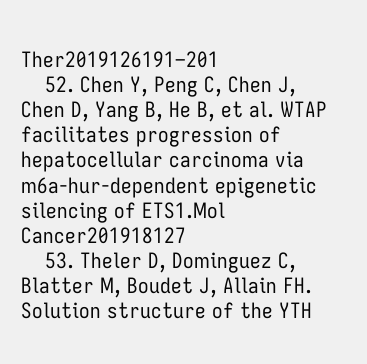Ther2019126191–201
    52. Chen Y, Peng C, Chen J, Chen D, Yang B, He B, et al. WTAP facilitates progression of hepatocellular carcinoma via m6a-hur-dependent epigenetic silencing of ETS1.Mol Cancer201918127
    53. Theler D, Dominguez C, Blatter M, Boudet J, Allain FH. Solution structure of the YTH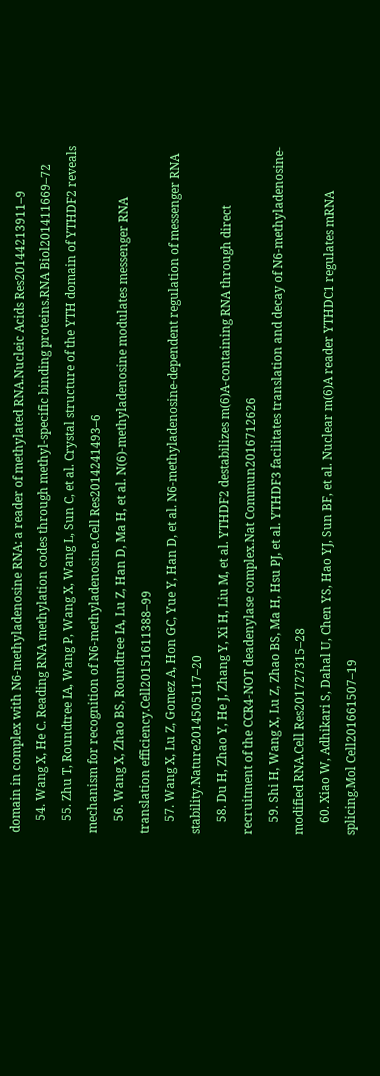domain in complex with N6-methyladenosine RNA: a reader of methylated RNA.Nucleic Acids Res20144213911–9
    54. Wang X, He C. Reading RNA methylation codes through methyl-specific binding proteins.RNA Biol201411669–72
    55. Zhu T, Roundtree IA, Wang P, Wang X, Wang L, Sun C, et al. Crystal structure of the YTH domain of YTHDF2 reveals mechanism for recognition of N6-methyladenosine.Cell Res2014241493–6
    56. Wang X, Zhao BS, Roundtree IA, Lu Z, Han D, Ma H, et al. N(6)-methyladenosine modulates messenger RNA translation efficiency.Cell20151611388–99
    57. Wang X, Lu Z, Gomez A, Hon GC, Yue Y, Han D, et al. N6-methyladenosine-dependent regulation of messenger RNA stability.Nature2014505117–20
    58. Du H, Zhao Y, He J, Zhang Y, Xi H, Liu M, et al. YTHDF2 destabilizes m(6)A-containing RNA through direct recruitment of the CCR4-NOT deadenylase complex.Nat Commun2016712626
    59. Shi H, Wang X, Lu Z, Zhao BS, Ma H, Hsu PJ, et al. YTHDF3 facilitates translation and decay of N6-methyladenosine-modified RNA.Cell Res201727315–28
    60. Xiao W, Adhikari S, Dahal U, Chen YS, Hao YJ, Sun BF, et al. Nuclear m(6)A reader YTHDC1 regulates mRNA splicing.Mol Cell201661507–19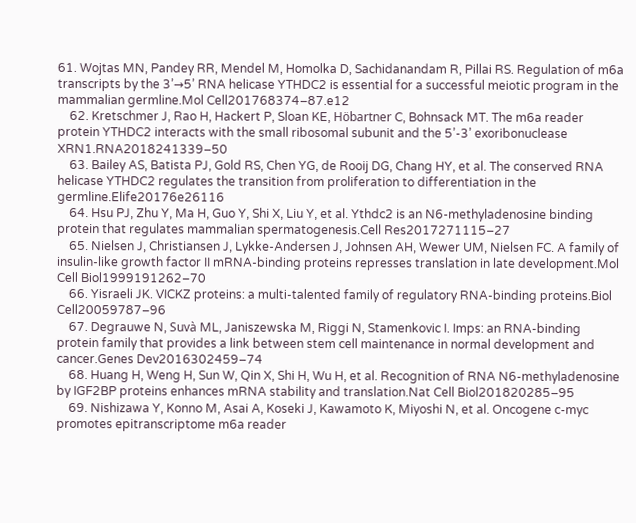61. Wojtas MN, Pandey RR, Mendel M, Homolka D, Sachidanandam R, Pillai RS. Regulation of m6a transcripts by the 3’→5’ RNA helicase YTHDC2 is essential for a successful meiotic program in the mammalian germline.Mol Cell201768374–87.e12
    62. Kretschmer J, Rao H, Hackert P, Sloan KE, Höbartner C, Bohnsack MT. The m6a reader protein YTHDC2 interacts with the small ribosomal subunit and the 5’-3’ exoribonuclease XRN1.RNA2018241339–50
    63. Bailey AS, Batista PJ, Gold RS, Chen YG, de Rooij DG, Chang HY, et al. The conserved RNA helicase YTHDC2 regulates the transition from proliferation to differentiation in the germline.Elife20176e26116
    64. Hsu PJ, Zhu Y, Ma H, Guo Y, Shi X, Liu Y, et al. Ythdc2 is an N6-methyladenosine binding protein that regulates mammalian spermatogenesis.Cell Res2017271115–27
    65. Nielsen J, Christiansen J, Lykke-Andersen J, Johnsen AH, Wewer UM, Nielsen FC. A family of insulin-like growth factor II mRNA-binding proteins represses translation in late development.Mol Cell Biol1999191262–70
    66. Yisraeli JK. VICKZ proteins: a multi-talented family of regulatory RNA-binding proteins.Biol Cell20059787–96
    67. Degrauwe N, Suvà ML, Janiszewska M, Riggi N, Stamenkovic I. Imps: an RNA-binding protein family that provides a link between stem cell maintenance in normal development and cancer.Genes Dev2016302459–74
    68. Huang H, Weng H, Sun W, Qin X, Shi H, Wu H, et al. Recognition of RNA N6-methyladenosine by IGF2BP proteins enhances mRNA stability and translation.Nat Cell Biol201820285–95
    69. Nishizawa Y, Konno M, Asai A, Koseki J, Kawamoto K, Miyoshi N, et al. Oncogene c-myc promotes epitranscriptome m6a reader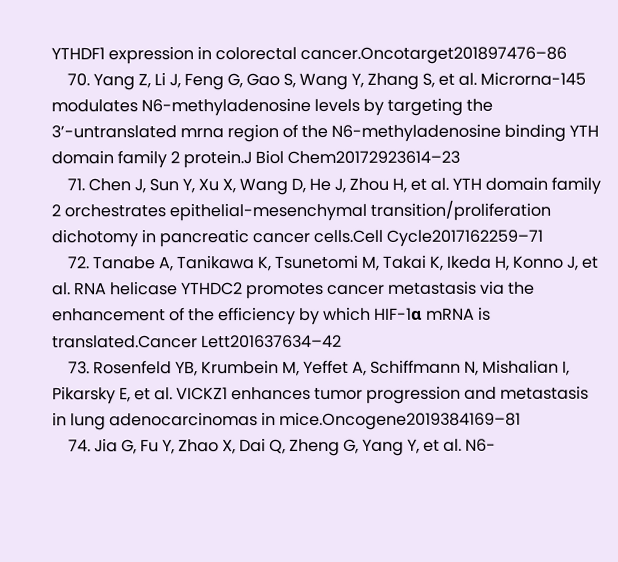YTHDF1 expression in colorectal cancer.Oncotarget201897476–86
    70. Yang Z, Li J, Feng G, Gao S, Wang Y, Zhang S, et al. Microrna-145 modulates N6-methyladenosine levels by targeting the 3’-untranslated mrna region of the N6-methyladenosine binding YTH domain family 2 protein.J Biol Chem20172923614–23
    71. Chen J, Sun Y, Xu X, Wang D, He J, Zhou H, et al. YTH domain family 2 orchestrates epithelial-mesenchymal transition/proliferation dichotomy in pancreatic cancer cells.Cell Cycle2017162259–71
    72. Tanabe A, Tanikawa K, Tsunetomi M, Takai K, Ikeda H, Konno J, et al. RNA helicase YTHDC2 promotes cancer metastasis via the enhancement of the efficiency by which HIF-1α mRNA is translated.Cancer Lett201637634–42
    73. Rosenfeld YB, Krumbein M, Yeffet A, Schiffmann N, Mishalian I, Pikarsky E, et al. VICKZ1 enhances tumor progression and metastasis in lung adenocarcinomas in mice.Oncogene2019384169–81
    74. Jia G, Fu Y, Zhao X, Dai Q, Zheng G, Yang Y, et al. N6-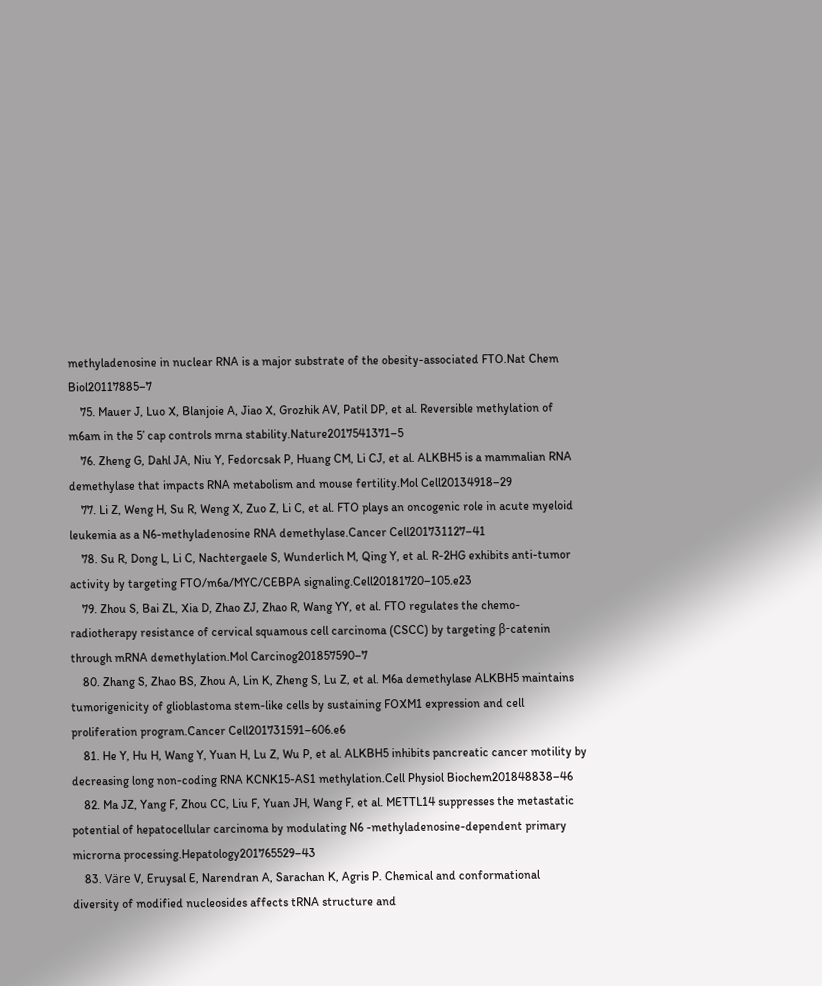methyladenosine in nuclear RNA is a major substrate of the obesity-associated FTO.Nat Chem Biol20117885–7
    75. Mauer J, Luo X, Blanjoie A, Jiao X, Grozhik AV, Patil DP, et al. Reversible methylation of m6am in the 5’ cap controls mrna stability.Nature2017541371–5
    76. Zheng G, Dahl JA, Niu Y, Fedorcsak P, Huang CM, Li CJ, et al. ALKBH5 is a mammalian RNA demethylase that impacts RNA metabolism and mouse fertility.Mol Cell20134918–29
    77. Li Z, Weng H, Su R, Weng X, Zuo Z, Li C, et al. FTO plays an oncogenic role in acute myeloid leukemia as a N6-methyladenosine RNA demethylase.Cancer Cell201731127–41
    78. Su R, Dong L, Li C, Nachtergaele S, Wunderlich M, Qing Y, et al. R-2HG exhibits anti-tumor activity by targeting FTO/m6a/MYC/CEBPA signaling.Cell20181720–105.e23
    79. Zhou S, Bai ZL, Xia D, Zhao ZJ, Zhao R, Wang YY, et al. FTO regulates the chemo-radiotherapy resistance of cervical squamous cell carcinoma (CSCC) by targeting β-catenin through mRNA demethylation.Mol Carcinog201857590–7
    80. Zhang S, Zhao BS, Zhou A, Lin K, Zheng S, Lu Z, et al. M6a demethylase ALKBH5 maintains tumorigenicity of glioblastoma stem-like cells by sustaining FOXM1 expression and cell proliferation program.Cancer Cell201731591–606.e6
    81. He Y, Hu H, Wang Y, Yuan H, Lu Z, Wu P, et al. ALKBH5 inhibits pancreatic cancer motility by decreasing long non-coding RNA KCNK15-AS1 methylation.Cell Physiol Biochem201848838–46
    82. Ma JZ, Yang F, Zhou CC, Liu F, Yuan JH, Wang F, et al. METTL14 suppresses the metastatic potential of hepatocellular carcinoma by modulating N6 -methyladenosine-dependent primary microrna processing.Hepatology201765529–43
    83. Väre V, Eruysal E, Narendran A, Sarachan K, Agris P. Chemical and conformational diversity of modified nucleosides affects tRNA structure and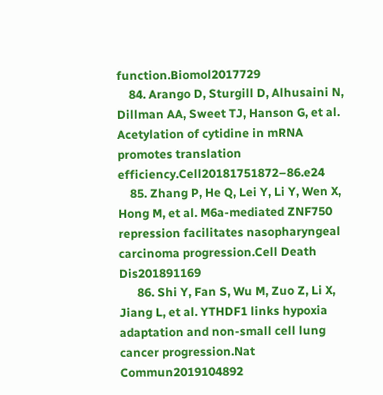function.Biomol2017729
    84. Arango D, Sturgill D, Alhusaini N, Dillman AA, Sweet TJ, Hanson G, et al. Acetylation of cytidine in mRNA promotes translation efficiency.Cell20181751872–86.e24
    85. Zhang P, He Q, Lei Y, Li Y, Wen X, Hong M, et al. M6a-mediated ZNF750 repression facilitates nasopharyngeal carcinoma progression.Cell Death Dis201891169
      86. Shi Y, Fan S, Wu M, Zuo Z, Li X, Jiang L, et al. YTHDF1 links hypoxia adaptation and non-small cell lung cancer progression.Nat Commun2019104892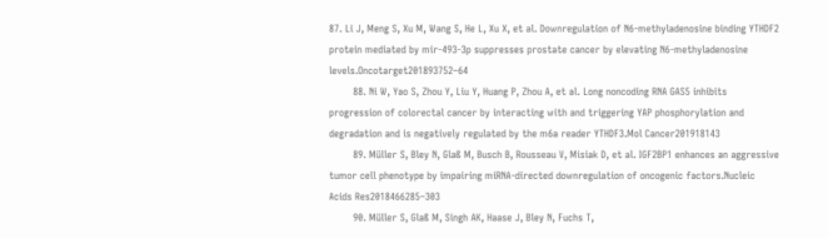87. Li J, Meng S, Xu M, Wang S, He L, Xu X, et al. Downregulation of N6-methyladenosine binding YTHDF2 protein mediated by mir-493-3p suppresses prostate cancer by elevating N6-methyladenosine levels.Oncotarget201893752–64
        88. Ni W, Yao S, Zhou Y, Liu Y, Huang P, Zhou A, et al. Long noncoding RNA GAS5 inhibits progression of colorectal cancer by interacting with and triggering YAP phosphorylation and degradation and is negatively regulated by the m6a reader YTHDF3.Mol Cancer201918143
        89. Müller S, Bley N, Glaß M, Busch B, Rousseau V, Misiak D, et al. IGF2BP1 enhances an aggressive tumor cell phenotype by impairing miRNA-directed downregulation of oncogenic factors.Nucleic Acids Res2018466285–303
        90. Müller S, Glaß M, Singh AK, Haase J, Bley N, Fuchs T,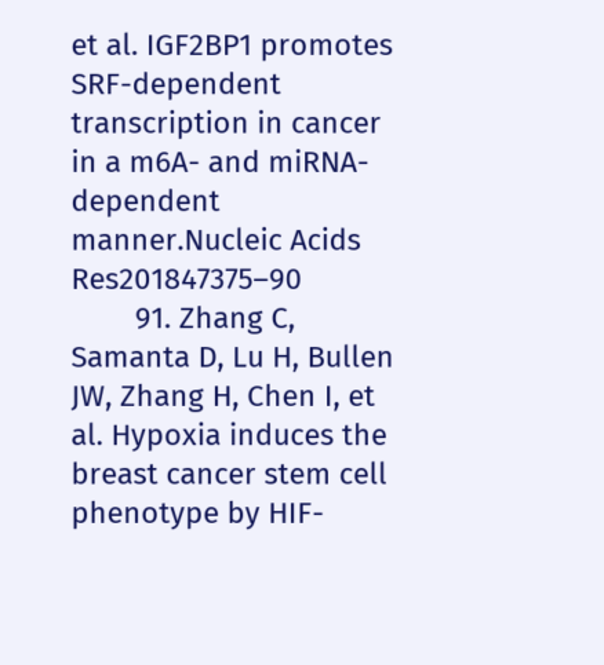et al. IGF2BP1 promotes SRF-dependent transcription in cancer in a m6A- and miRNA-dependent manner.Nucleic Acids Res201847375–90
        91. Zhang C, Samanta D, Lu H, Bullen JW, Zhang H, Chen I, et al. Hypoxia induces the breast cancer stem cell phenotype by HIF-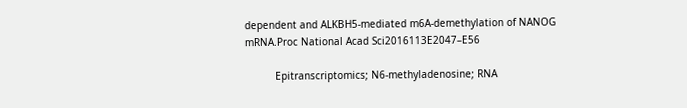dependent and ALKBH5-mediated m6A-demethylation of NANOG mRNA.Proc National Acad Sci2016113E2047–E56

          Epitranscriptomics; N6-methyladenosine; RNA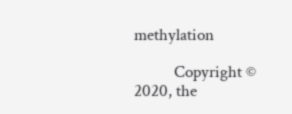methylation

          Copyright © 2020, the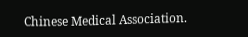Chinese Medical Association.